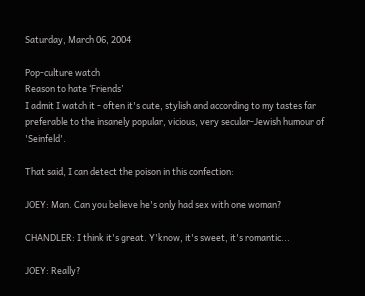Saturday, March 06, 2004

Pop-culture watch
Reason to hate ‘Friends’
I admit I watch it - often it's cute, stylish and according to my tastes far preferable to the insanely popular, vicious, very secular-Jewish humour of 'Seinfeld'.

That said, I can detect the poison in this confection:

JOEY: Man. Can you believe he's only had sex with one woman?

CHANDLER: I think it's great. Y'know, it's sweet, it's romantic...

JOEY: Really?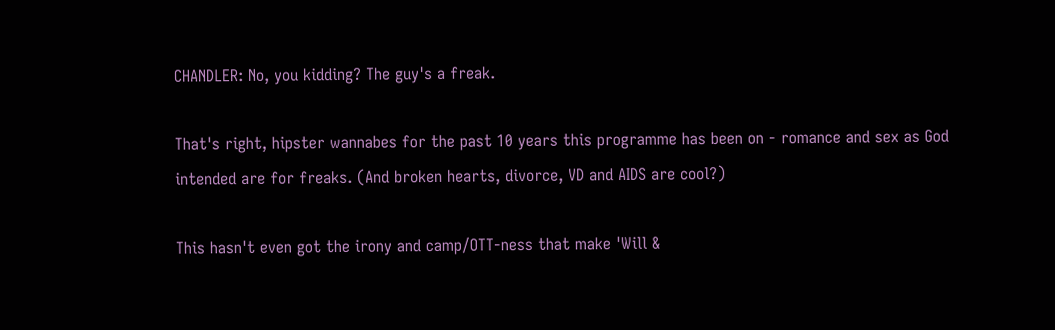CHANDLER: No, you kidding? The guy's a freak.

That's right, hipster wannabes for the past 10 years this programme has been on - romance and sex as God intended are for freaks. (And broken hearts, divorce, VD and AIDS are cool?)

This hasn't even got the irony and camp/OTT-ness that make 'Will &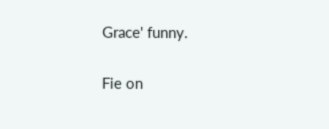Grace' funny.

Fie on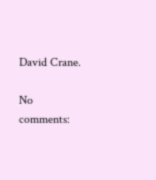David Crane.

No comments: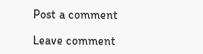Post a comment

Leave comment